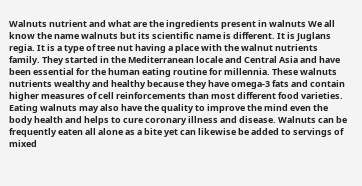Walnuts nutrient and what are the ingredients present in walnuts We all know the name walnuts but its scientific name is different. It is Juglans regia. It is a type of tree nut having a place with the walnut nutrients family. They started in the Mediterranean locale and Central Asia and have been essential for the human eating routine for millennia. These walnuts nutrients wealthy and healthy because they have omega-3 fats and contain higher measures of cell reinforcements than most different food varieties. Eating walnuts may also have the quality to improve the mind even the body health and helps to cure coronary illness and disease. Walnuts can be frequently eaten all alone as a bite yet can likewise be added to servings of mixed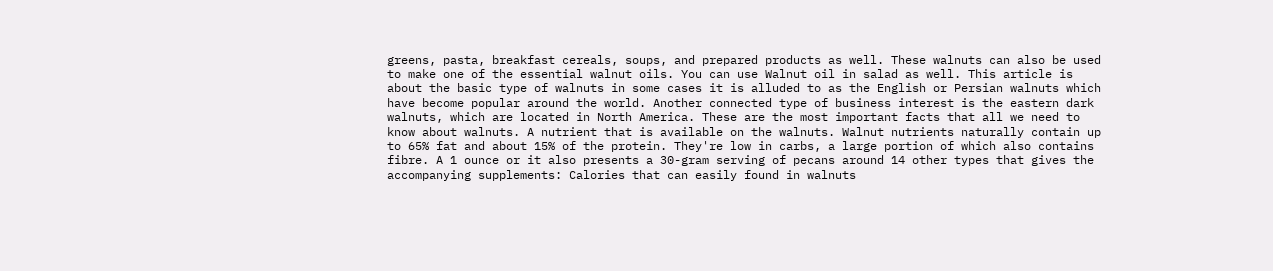greens, pasta, breakfast cereals, soups, and prepared products as well. These walnuts can also be used to make one of the essential walnut oils. You can use Walnut oil in salad as well. This article is about the basic type of walnuts in some cases it is alluded to as the English or Persian walnuts which have become popular around the world. Another connected type of business interest is the eastern dark walnuts, which are located in North America. These are the most important facts that all we need to know about walnuts. A nutrient that is available on the walnuts. Walnut nutrients naturally contain up to 65% fat and about 15% of the protein. They're low in carbs, a large portion of which also contains fibre. A 1 ounce or it also presents a 30-gram serving of pecans around 14 other types that gives the accompanying supplements: Calories that can easily found in walnuts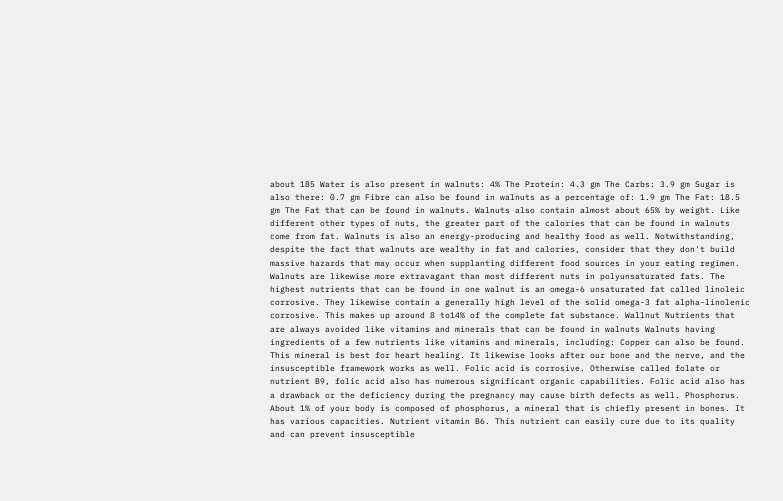about 185 Water is also present in walnuts: 4% The Protein: 4.3 gm The Carbs: 3.9 gm Sugar is also there: 0.7 gm Fibre can also be found in walnuts as a percentage of: 1.9 gm The Fat: 18.5 gm The Fat that can be found in walnuts. Walnuts also contain almost about 65% by weight. Like different other types of nuts, the greater part of the calories that can be found in walnuts come from fat. Walnuts is also an energy-producing and healthy food as well. Notwithstanding, despite the fact that walnuts are wealthy in fat and calories, consider that they don't build massive hazards that may occur when supplanting different food sources in your eating regimen. Walnuts are likewise more extravagant than most different nuts in polyunsaturated fats. The highest nutrients that can be found in one walnut is an omega-6 unsaturated fat called linoleic corrosive. They likewise contain a generally high level of the solid omega-3 fat alpha-linolenic corrosive. This makes up around 8 to14% of the complete fat substance. Wallnut Nutrients that are always avoided like vitamins and minerals that can be found in walnuts Walnuts having ingredients of a few nutrients like vitamins and minerals, including: Copper can also be found. This mineral is best for heart healing. It likewise looks after our bone and the nerve, and the insusceptible framework works as well. Folic acid is corrosive. Otherwise called folate or nutrient B9, folic acid also has numerous significant organic capabilities. Folic acid also has a drawback or the deficiency during the pregnancy may cause birth defects as well. Phosphorus. About 1% of your body is composed of phosphorus, a mineral that is chiefly present in bones. It has various capacities. Nutrient vitamin B6. This nutrient can easily cure due to its quality and can prevent insusceptible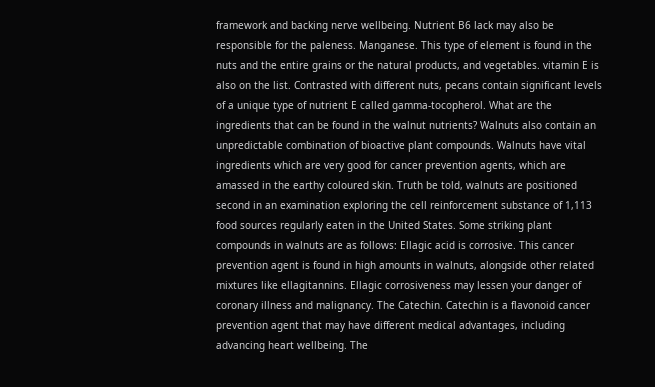framework and backing nerve wellbeing. Nutrient B6 lack may also be responsible for the paleness. Manganese. This type of element is found in the nuts and the entire grains or the natural products, and vegetables. vitamin E is also on the list. Contrasted with different nuts, pecans contain significant levels of a unique type of nutrient E called gamma-tocopherol. What are the ingredients that can be found in the walnut nutrients? Walnuts also contain an unpredictable combination of bioactive plant compounds. Walnuts have vital ingredients which are very good for cancer prevention agents, which are amassed in the earthy coloured skin. Truth be told, walnuts are positioned second in an examination exploring the cell reinforcement substance of 1,113 food sources regularly eaten in the United States. Some striking plant compounds in walnuts are as follows: Ellagic acid is corrosive. This cancer prevention agent is found in high amounts in walnuts, alongside other related mixtures like ellagitannins. Ellagic corrosiveness may lessen your danger of coronary illness and malignancy. The Catechin. Catechin is a flavonoid cancer prevention agent that may have different medical advantages, including advancing heart wellbeing. The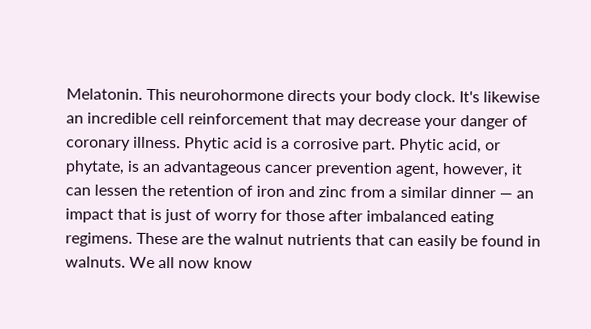Melatonin. This neurohormone directs your body clock. It's likewise an incredible cell reinforcement that may decrease your danger of coronary illness. Phytic acid is a corrosive part. Phytic acid, or phytate, is an advantageous cancer prevention agent, however, it can lessen the retention of iron and zinc from a similar dinner — an impact that is just of worry for those after imbalanced eating regimens. These are the walnut nutrients that can easily be found in walnuts. We all now know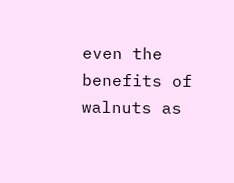even the benefits of walnuts as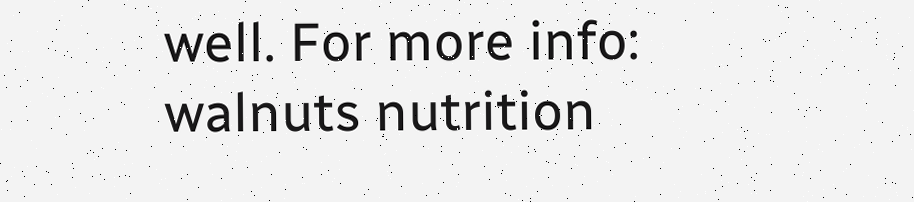well. For more info: walnuts nutrition